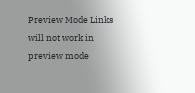Preview Mode Links will not work in preview mode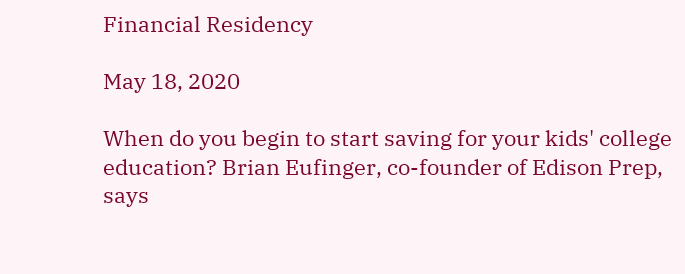Financial Residency

May 18, 2020

When do you begin to start saving for your kids' college education? Brian Eufinger, co-founder of Edison Prep, says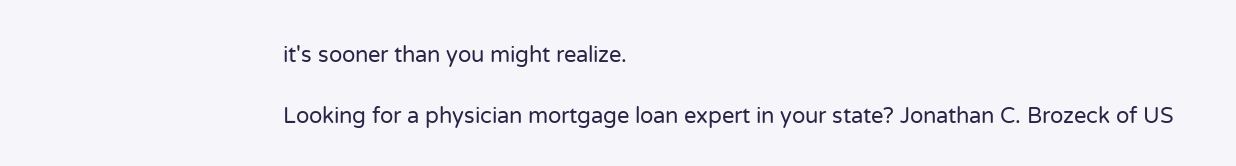it's sooner than you might realize.

Looking for a physician mortgage loan expert in your state? Jonathan C. Brozeck of US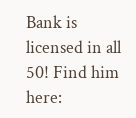Bank is licensed in all 50! Find him here: